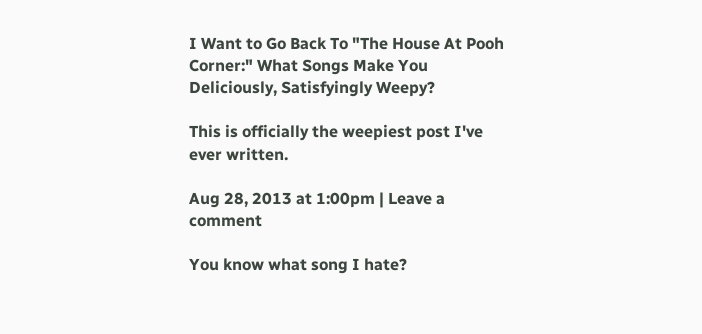I Want to Go Back To "The House At Pooh Corner:" What Songs Make You Deliciously, Satisfyingly Weepy?

This is officially the weepiest post I've ever written.

Aug 28, 2013 at 1:00pm | Leave a comment

You know what song I hate?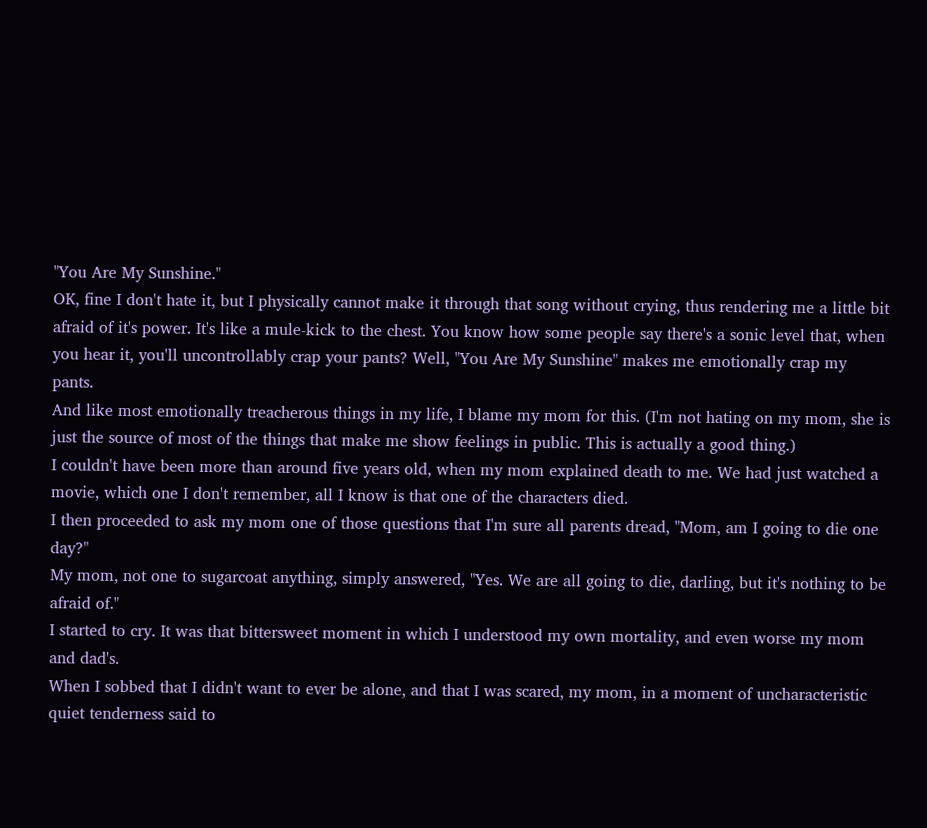"You Are My Sunshine."
OK, fine I don't hate it, but I physically cannot make it through that song without crying, thus rendering me a little bit afraid of it's power. It's like a mule-kick to the chest. You know how some people say there's a sonic level that, when you hear it, you'll uncontrollably crap your pants? Well, "You Are My Sunshine" makes me emotionally crap my pants.
And like most emotionally treacherous things in my life, I blame my mom for this. (I'm not hating on my mom, she is just the source of most of the things that make me show feelings in public. This is actually a good thing.)
I couldn't have been more than around five years old, when my mom explained death to me. We had just watched a movie, which one I don't remember, all I know is that one of the characters died.
I then proceeded to ask my mom one of those questions that I'm sure all parents dread, "Mom, am I going to die one day?"
My mom, not one to sugarcoat anything, simply answered, "Yes. We are all going to die, darling, but it's nothing to be afraid of."
I started to cry. It was that bittersweet moment in which I understood my own mortality, and even worse my mom and dad's.
When I sobbed that I didn't want to ever be alone, and that I was scared, my mom, in a moment of uncharacteristic quiet tenderness said to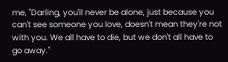me, "Darling, you'll never be alone, just because you can't see someone you love, doesn't mean they're not with you. We all have to die, but we don't all have to go away."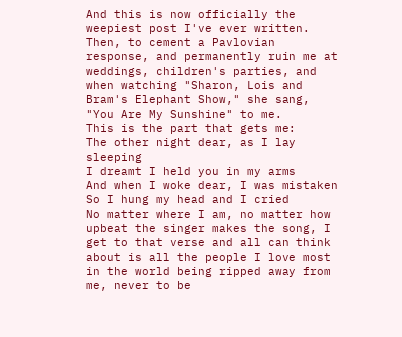And this is now officially the weepiest post I've ever written.
Then, to cement a Pavlovian response, and permanently ruin me at weddings, children's parties, and when watching "Sharon, Lois and Bram's Elephant Show," she sang, "You Are My Sunshine" to me.
This is the part that gets me:
The other night dear, as I lay sleeping
I dreamt I held you in my arms
And when I woke dear, I was mistaken
So I hung my head and I cried
No matter where I am, no matter how upbeat the singer makes the song, I get to that verse and all can think about is all the people I love most in the world being ripped away from me, never to be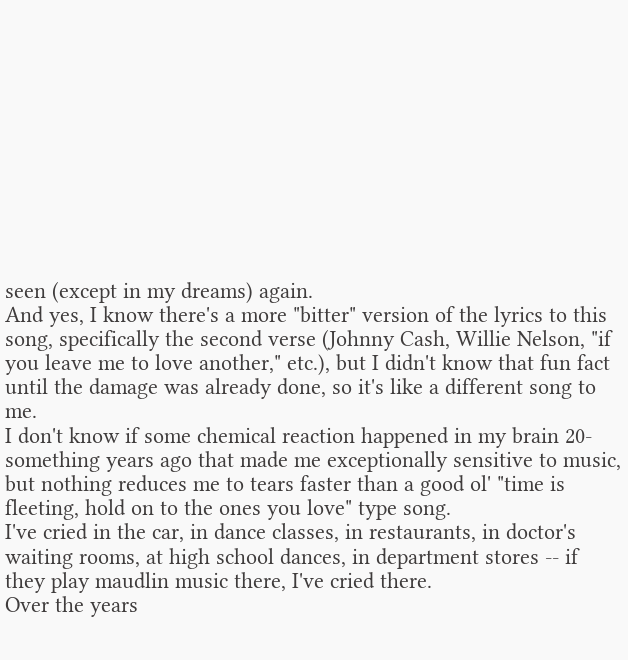seen (except in my dreams) again.
And yes, I know there's a more "bitter" version of the lyrics to this song, specifically the second verse (Johnny Cash, Willie Nelson, "if you leave me to love another," etc.), but I didn't know that fun fact until the damage was already done, so it's like a different song to me.
I don't know if some chemical reaction happened in my brain 20-something years ago that made me exceptionally sensitive to music, but nothing reduces me to tears faster than a good ol' "time is fleeting, hold on to the ones you love" type song.
I've cried in the car, in dance classes, in restaurants, in doctor's waiting rooms, at high school dances, in department stores -- if they play maudlin music there, I've cried there.
Over the years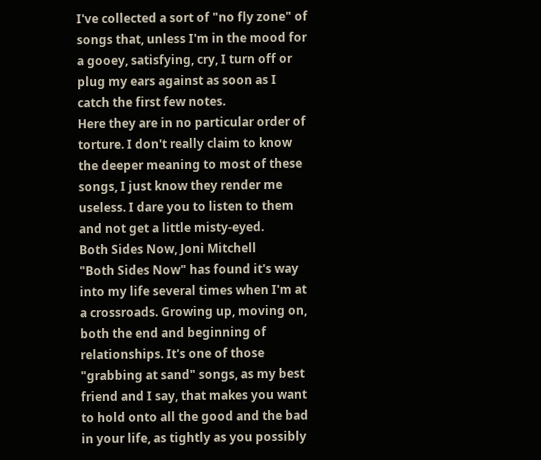I've collected a sort of "no fly zone" of songs that, unless I'm in the mood for a gooey, satisfying, cry, I turn off or plug my ears against as soon as I catch the first few notes.
Here they are in no particular order of torture. I don't really claim to know the deeper meaning to most of these songs, I just know they render me useless. I dare you to listen to them and not get a little misty-eyed.
Both Sides Now, Joni Mitchell
"Both Sides Now" has found it's way into my life several times when I'm at a crossroads. Growing up, moving on, both the end and beginning of relationships. It's one of those "grabbing at sand" songs, as my best friend and I say, that makes you want to hold onto all the good and the bad in your life, as tightly as you possibly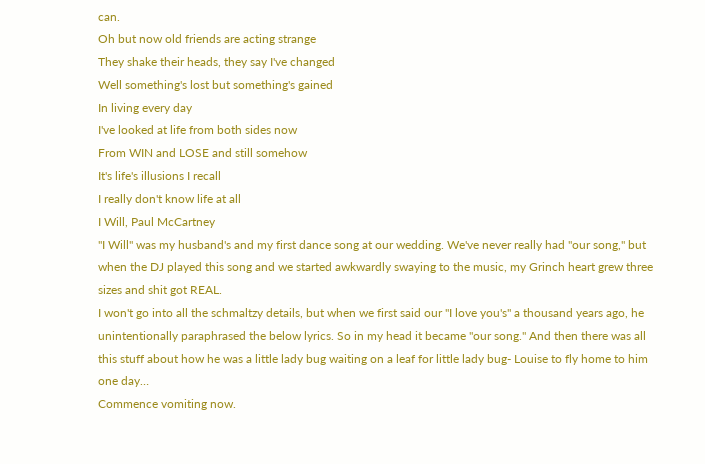can.
Oh but now old friends are acting strange
They shake their heads, they say I've changed
Well something's lost but something's gained
In living every day
I've looked at life from both sides now
From WIN and LOSE and still somehow
It's life's illusions I recall
I really don't know life at all
I Will, Paul McCartney
"I Will" was my husband's and my first dance song at our wedding. We've never really had "our song," but when the DJ played this song and we started awkwardly swaying to the music, my Grinch heart grew three sizes and shit got REAL.
I won't go into all the schmaltzy details, but when we first said our "I love you's" a thousand years ago, he unintentionally paraphrased the below lyrics. So in my head it became "our song." And then there was all this stuff about how he was a little lady bug waiting on a leaf for little lady bug- Louise to fly home to him one day…
Commence vomiting now.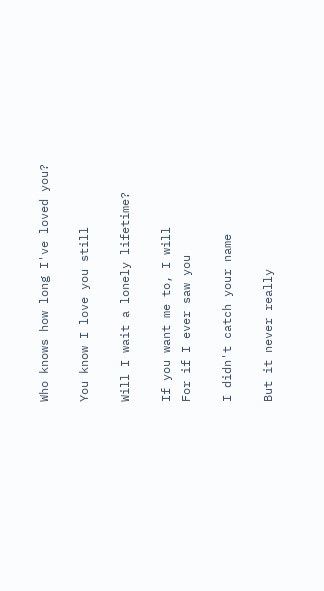Who knows how long I've loved you?

You know I love you still

Will I wait a lonely lifetime?

If you want me to, I will
For if I ever saw you

I didn't catch your name

But it never really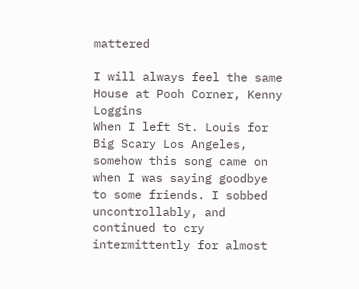mattered

I will always feel the same
House at Pooh Corner, Kenny Loggins
When I left St. Louis for Big Scary Los Angeles, somehow this song came on when I was saying goodbye to some friends. I sobbed uncontrollably, and continued to cry intermittently for almost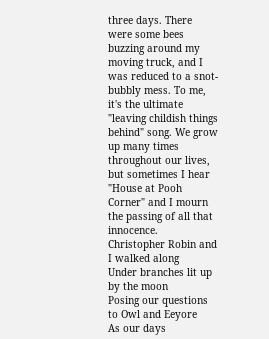three days. There were some bees buzzing around my moving truck, and I was reduced to a snot-bubbly mess. To me, it's the ultimate "leaving childish things behind" song. We grow up many times throughout our lives, but sometimes I hear "House at Pooh Corner" and I mourn the passing of all that innocence.
Christopher Robin and I walked along
Under branches lit up by the moon
Posing our questions to Owl and Eeyore
As our days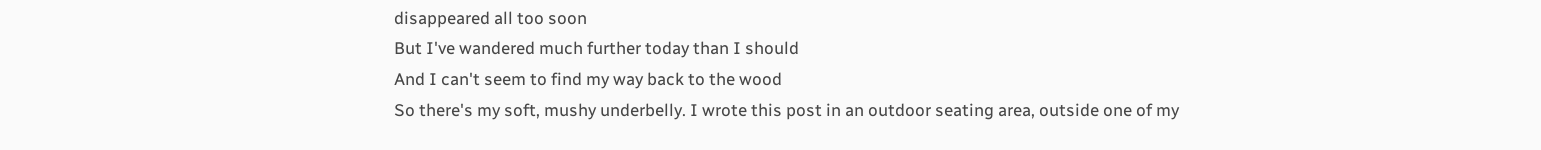disappeared all too soon
But I've wandered much further today than I should
And I can't seem to find my way back to the wood
So there's my soft, mushy underbelly. I wrote this post in an outdoor seating area, outside one of my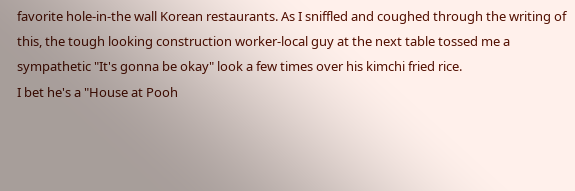favorite hole-in-the wall Korean restaurants. As I sniffled and coughed through the writing of this, the tough looking construction worker-local guy at the next table tossed me a sympathetic "It's gonna be okay" look a few times over his kimchi fried rice.
I bet he's a "House at Pooh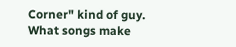Corner" kind of guy.
What songs make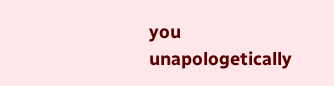you unapologetically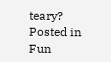teary?
Posted in Fun